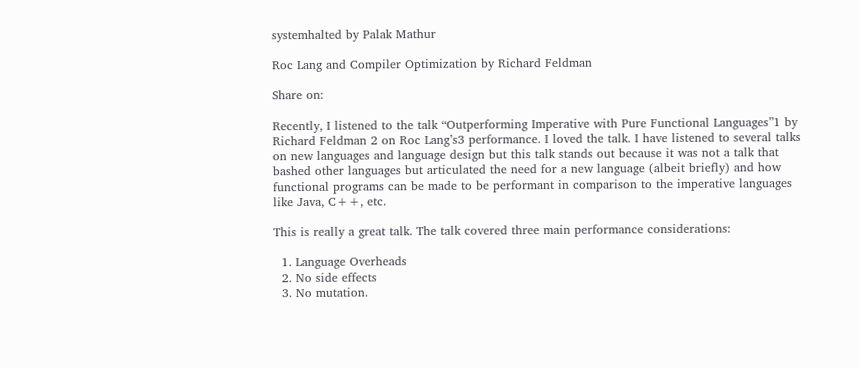systemhalted by Palak Mathur

Roc Lang and Compiler Optimization by Richard Feldman

Share on:

Recently, I listened to the talk “Outperforming Imperative with Pure Functional Languages”1 by Richard Feldman 2 on Roc Lang’s3 performance. I loved the talk. I have listened to several talks on new languages and language design but this talk stands out because it was not a talk that bashed other languages but articulated the need for a new language (albeit briefly) and how functional programs can be made to be performant in comparison to the imperative languages like Java, C++, etc.

This is really a great talk. The talk covered three main performance considerations:

  1. Language Overheads
  2. No side effects
  3. No mutation.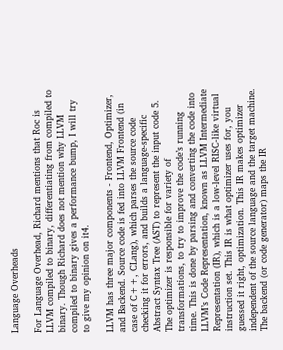Language Overheads

For Language Overhead, Richard mentions that Roc is LLVM compiled to binary, differentiating from compiled to binary. Though Richard does not mention why LLVM compiled to binary gives a performance bump, I will try to give my opinion on it4.

LLVM has three major components - Frontend, Optimizer, and Backend. Source code is fed into LLVM Frontend (in case of C++, CLang), which parses the source code checking it for errors, and builds a language-specific Abstract Syntax Tree (AST) to represent the input code 5. The optimizer is responsible for variety of transformations, to try to improve the code’s running time. This is done by parsing and converting the code into LLVM’s Code Representation, known as LLVM Intermediate Representation (IR), which is a low-level RISC-like virtual instruction set. This IR is what optimizer uses for, you guessed it right, optimization. This IR makes optimizer independent of the source language and the target machine. The backend (or code generator) maps the IR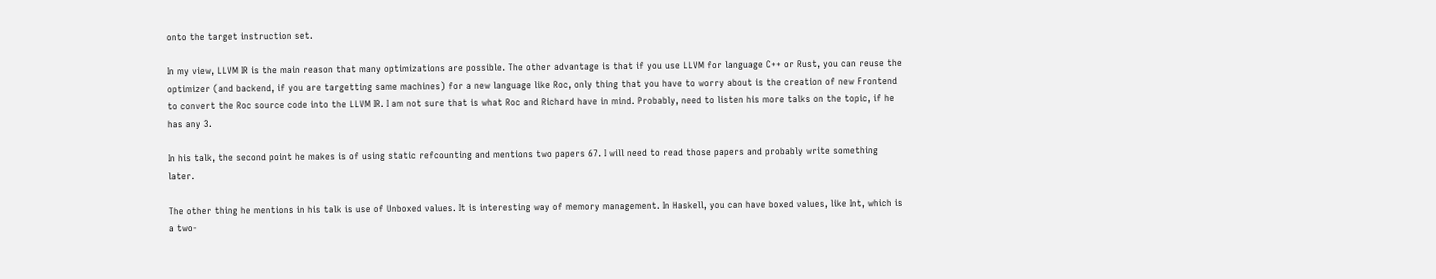onto the target instruction set.

In my view, LLVM IR is the main reason that many optimizations are possible. The other advantage is that if you use LLVM for language C++ or Rust, you can reuse the optimizer (and backend, if you are targetting same machines) for a new language like Roc, only thing that you have to worry about is the creation of new Frontend to convert the Roc source code into the LLVM IR. I am not sure that is what Roc and Richard have in mind. Probably, need to listen his more talks on the topic, if he has any 3.

In his talk, the second point he makes is of using static refcounting and mentions two papers 67. I will need to read those papers and probably write something later.

The other thing he mentions in his talk is use of Unboxed values. It is interesting way of memory management. In Haskell, you can have boxed values, like Int, which is a two-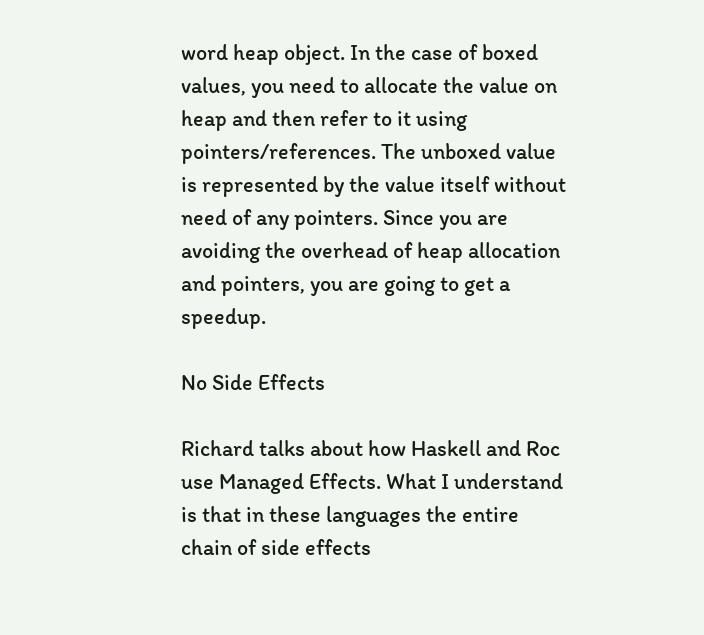word heap object. In the case of boxed values, you need to allocate the value on heap and then refer to it using pointers/references. The unboxed value is represented by the value itself without need of any pointers. Since you are avoiding the overhead of heap allocation and pointers, you are going to get a speedup.

No Side Effects

Richard talks about how Haskell and Roc use Managed Effects. What I understand is that in these languages the entire chain of side effects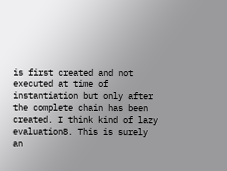is first created and not executed at time of instantiation but only after the complete chain has been created. I think kind of lazy evaluation8. This is surely an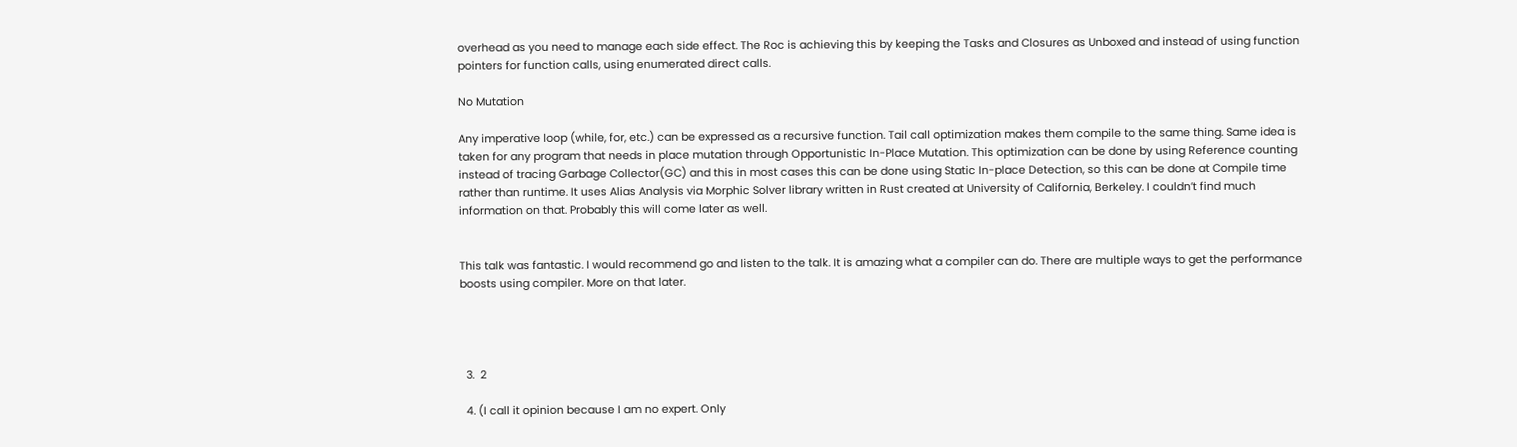overhead as you need to manage each side effect. The Roc is achieving this by keeping the Tasks and Closures as Unboxed and instead of using function pointers for function calls, using enumerated direct calls.

No Mutation

Any imperative loop (while, for, etc.) can be expressed as a recursive function. Tail call optimization makes them compile to the same thing. Same idea is taken for any program that needs in place mutation through Opportunistic In-Place Mutation. This optimization can be done by using Reference counting instead of tracing Garbage Collector(GC) and this in most cases this can be done using Static In-place Detection, so this can be done at Compile time rather than runtime. It uses Alias Analysis via Morphic Solver library written in Rust created at University of California, Berkeley. I couldn’t find much information on that. Probably this will come later as well.


This talk was fantastic. I would recommend go and listen to the talk. It is amazing what a compiler can do. There are multiple ways to get the performance boosts using compiler. More on that later.




  3.  2

  4. (I call it opinion because I am no expert. Only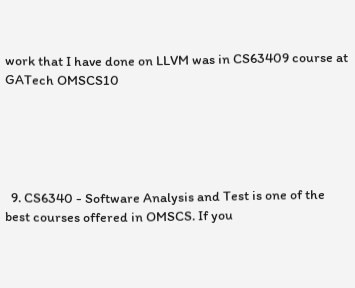work that I have done on LLVM was in CS63409 course at GATech OMSCS10





  9. CS6340 - Software Analysis and Test is one of the best courses offered in OMSCS. If you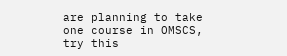are planning to take one course in OMSCS, try this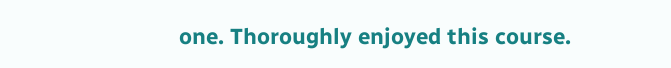one. Thoroughly enjoyed this course.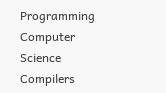Programming   Computer Science   Compilers